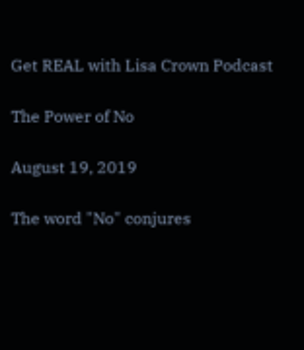Get REAL with Lisa Crown Podcast

The Power of No

August 19, 2019

The word "No" conjures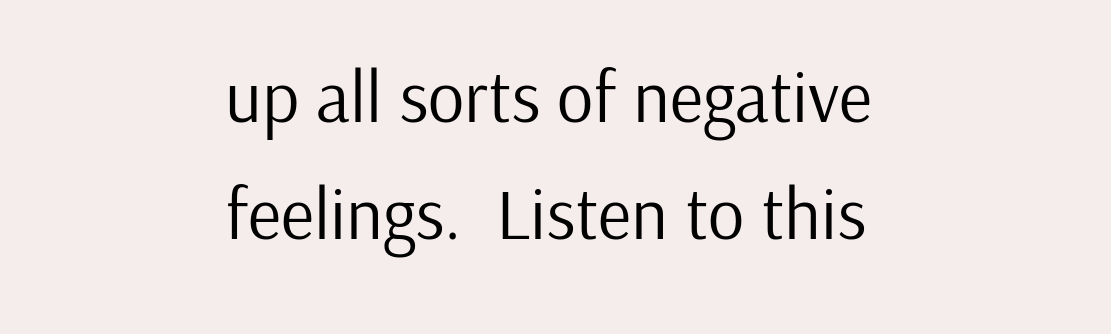up all sorts of negative feelings.  Listen to this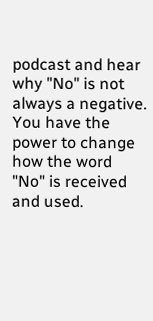podcast and hear why "No" is not always a negative.  You have the power to change how the word "No" is received and used.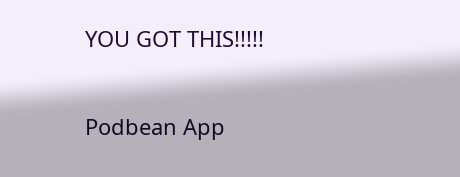YOU GOT THIS!!!!!

Podbean App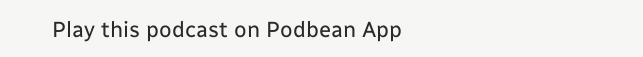Play this podcast on Podbean App